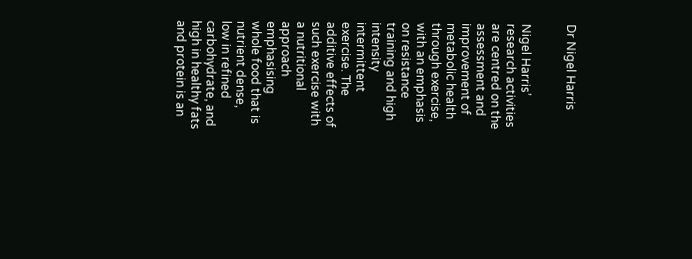Dr Nigel Harris


Nigel Harris’ research activities are centred on the assessment and improvement of metabolic health through exercise, with an emphasis on resistance training and high intensity intermittent exercise. The additive effects of such exercise with a nutritional approach emphasising whole food that is nutrient dense, low in refined carbohydrate, and high in healthy fats and protein is an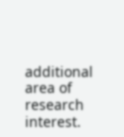additional area of research interest.